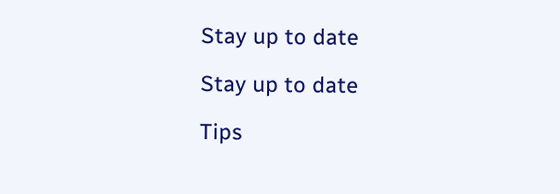Stay up to date

Stay up to date

Tips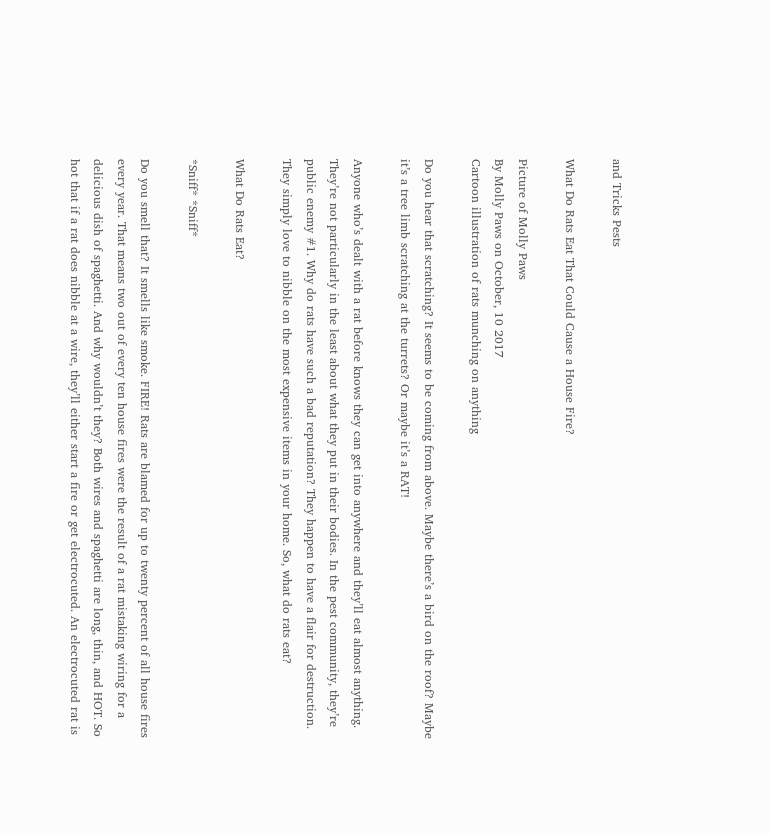and Tricks Pests

What Do Rats Eat That Could Cause a House Fire?

Picture of Molly Paws
By Molly Paws on October, 10 2017
Cartoon illustration of rats munching on anything

Do you hear that scratching? It seems to be coming from above. Maybe there’s a bird on the roof? Maybe it’s a tree limb scratching at the turrets? Or maybe it’s a RAT!

Anyone who’s dealt with a rat before knows they can get into anywhere and they’ll eat almost anything. They’re not particularly in the least about what they put in their bodies. In the pest community, they’re public enemy #1. Why do rats have such a bad reputation? They happen to have a flair for destruction. They simply love to nibble on the most expensive items in your home. So, what do rats eat?

What Do Rats Eat?

*Sniff* *Sniff*

Do you smell that? It smells like smoke. FIRE! Rats are blamed for up to twenty percent of all house fires every year. That means two out of every ten house fires were the result of a rat mistaking wiring for a delicious dish of spaghetti. And why wouldn’t they? Both wires and spaghetti are long, thin, and HOT. So hot that if a rat does nibble at a wire, they’ll either start a fire or get electrocuted. An electrocuted rat is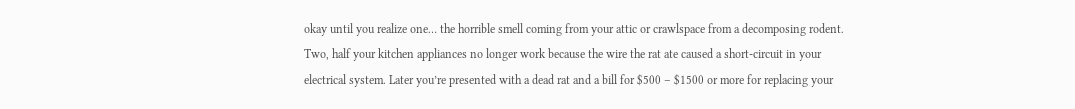okay until you realize one… the horrible smell coming from your attic or crawlspace from a decomposing rodent. Two, half your kitchen appliances no longer work because the wire the rat ate caused a short-circuit in your electrical system. Later you’re presented with a dead rat and a bill for $500 – $1500 or more for replacing your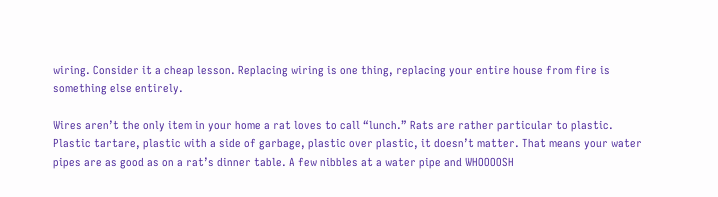wiring. Consider it a cheap lesson. Replacing wiring is one thing, replacing your entire house from fire is something else entirely.

Wires aren’t the only item in your home a rat loves to call “lunch.” Rats are rather particular to plastic. Plastic tartare, plastic with a side of garbage, plastic over plastic, it doesn’t matter. That means your water pipes are as good as on a rat’s dinner table. A few nibbles at a water pipe and WHOOOOSH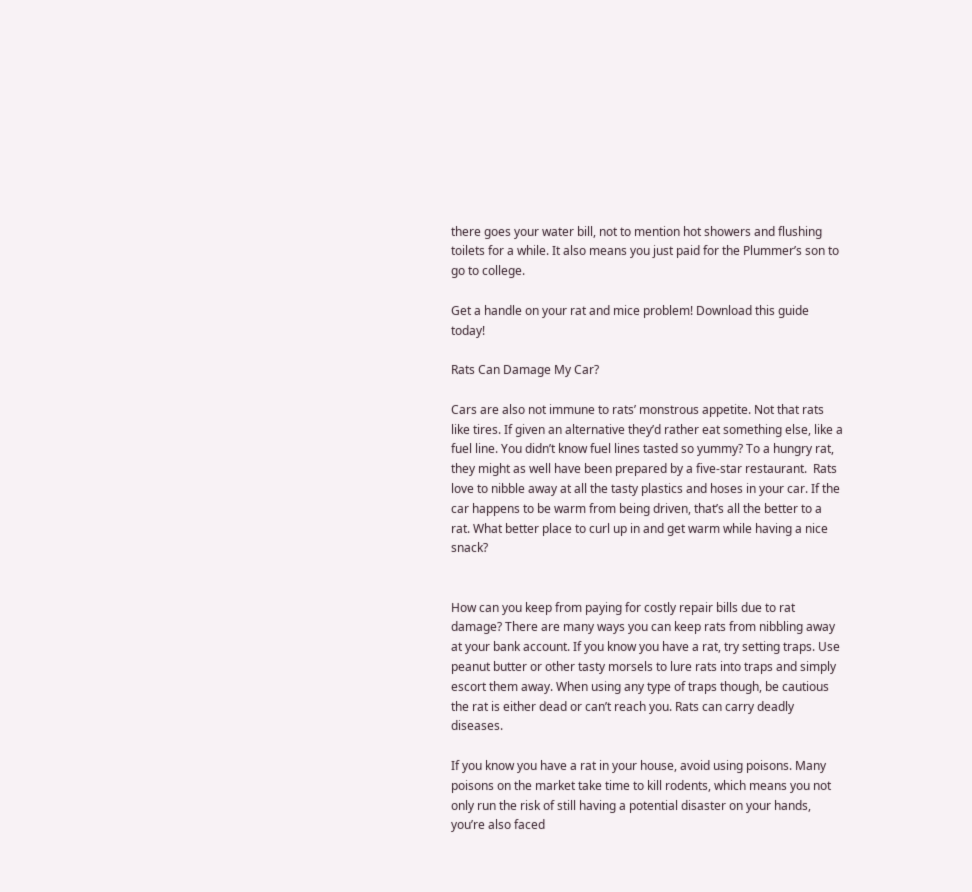there goes your water bill, not to mention hot showers and flushing toilets for a while. It also means you just paid for the Plummer’s son to go to college.

Get a handle on your rat and mice problem! Download this guide today!

Rats Can Damage My Car?

Cars are also not immune to rats’ monstrous appetite. Not that rats like tires. If given an alternative they’d rather eat something else, like a fuel line. You didn’t know fuel lines tasted so yummy? To a hungry rat, they might as well have been prepared by a five-star restaurant.  Rats love to nibble away at all the tasty plastics and hoses in your car. If the car happens to be warm from being driven, that’s all the better to a rat. What better place to curl up in and get warm while having a nice snack?


How can you keep from paying for costly repair bills due to rat damage? There are many ways you can keep rats from nibbling away at your bank account. If you know you have a rat, try setting traps. Use peanut butter or other tasty morsels to lure rats into traps and simply escort them away. When using any type of traps though, be cautious the rat is either dead or can’t reach you. Rats can carry deadly diseases.

If you know you have a rat in your house, avoid using poisons. Many poisons on the market take time to kill rodents, which means you not only run the risk of still having a potential disaster on your hands, you’re also faced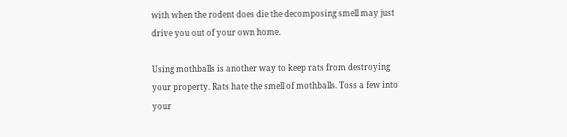with when the rodent does die the decomposing smell may just drive you out of your own home.

Using mothballs is another way to keep rats from destroying your property. Rats hate the smell of mothballs. Toss a few into your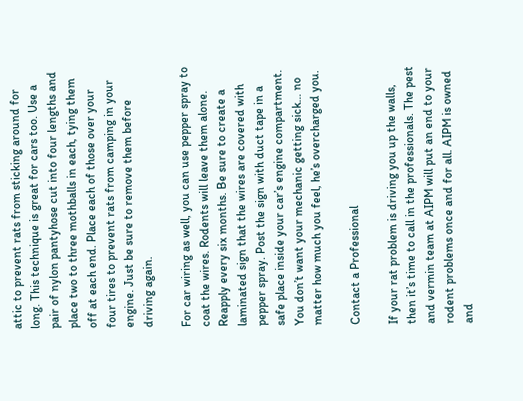attic to prevent rats from sticking around for long. This technique is great for cars too. Use a pair of nylon pantyhose cut into four lengths and place two to three mothballs in each, tying them off at each end. Place each of those over your four tires to prevent rats from camping in your engine. Just be sure to remove them before driving again.

For car wiring as well, you can use pepper spray to coat the wires. Rodents will leave them alone. Reapply every six months. Be sure to create a laminated sign that the wires are covered with pepper spray. Post the sign with duct tape in a safe place inside your car’s engine compartment. You don’t want your mechanic getting sick… no matter how much you feel, he’s overcharged you.

Contact a Professional

If your rat problem is driving you up the walls, then it’s time to call in the professionals. The pest and vermin team at AIPM will put an end to your rodent problems once and for all. AIPM is owned and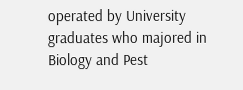operated by University graduates who majored in Biology and Pest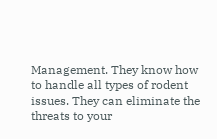Management. They know how to handle all types of rodent issues. They can eliminate the threats to your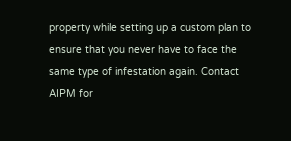property while setting up a custom plan to ensure that you never have to face the same type of infestation again. Contact AIPM for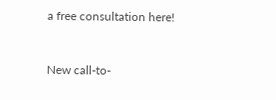a free consultation here!


New call-to-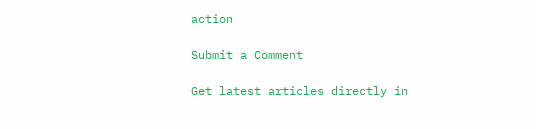action

Submit a Comment

Get latest articles directly in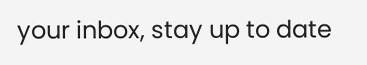your inbox, stay up to date